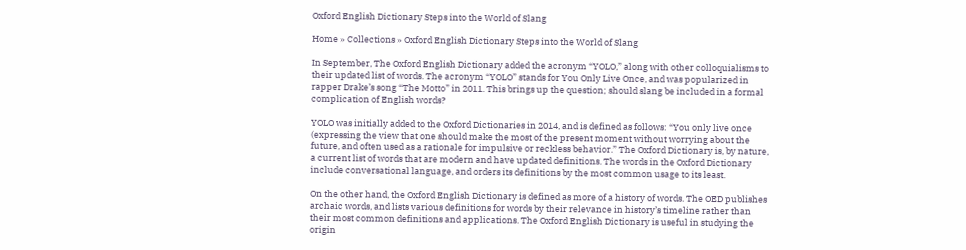Oxford English Dictionary Steps into the World of Slang

Home » Collections » Oxford English Dictionary Steps into the World of Slang

In September, The Oxford English Dictionary added the acronym “YOLO,” along with other colloquialisms to their updated list of words. The acronym “YOLO” stands for You Only Live Once, and was popularized in rapper Drake’s song “The Motto” in 2011. This brings up the question; should slang be included in a formal complication of English words?

YOLO was initially added to the Oxford Dictionaries in 2014, and is defined as follows: “You only live once (expressing the view that one should make the most of the present moment without worrying about the future, and often used as a rationale for impulsive or reckless behavior.” The Oxford Dictionary is, by nature, a current list of words that are modern and have updated definitions. The words in the Oxford Dictionary include conversational language, and orders its definitions by the most common usage to its least.

On the other hand, the Oxford English Dictionary is defined as more of a history of words. The OED publishes archaic words, and lists various definitions for words by their relevance in history’s timeline rather than their most common definitions and applications. The Oxford English Dictionary is useful in studying the origin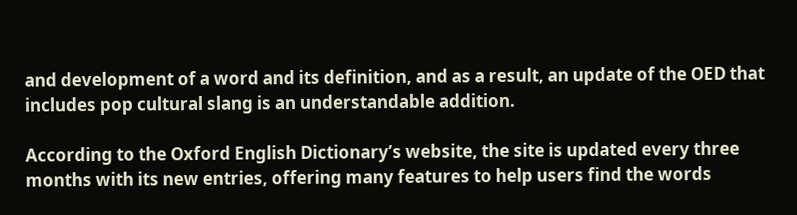and development of a word and its definition, and as a result, an update of the OED that includes pop cultural slang is an understandable addition.

According to the Oxford English Dictionary’s website, the site is updated every three months with its new entries, offering many features to help users find the words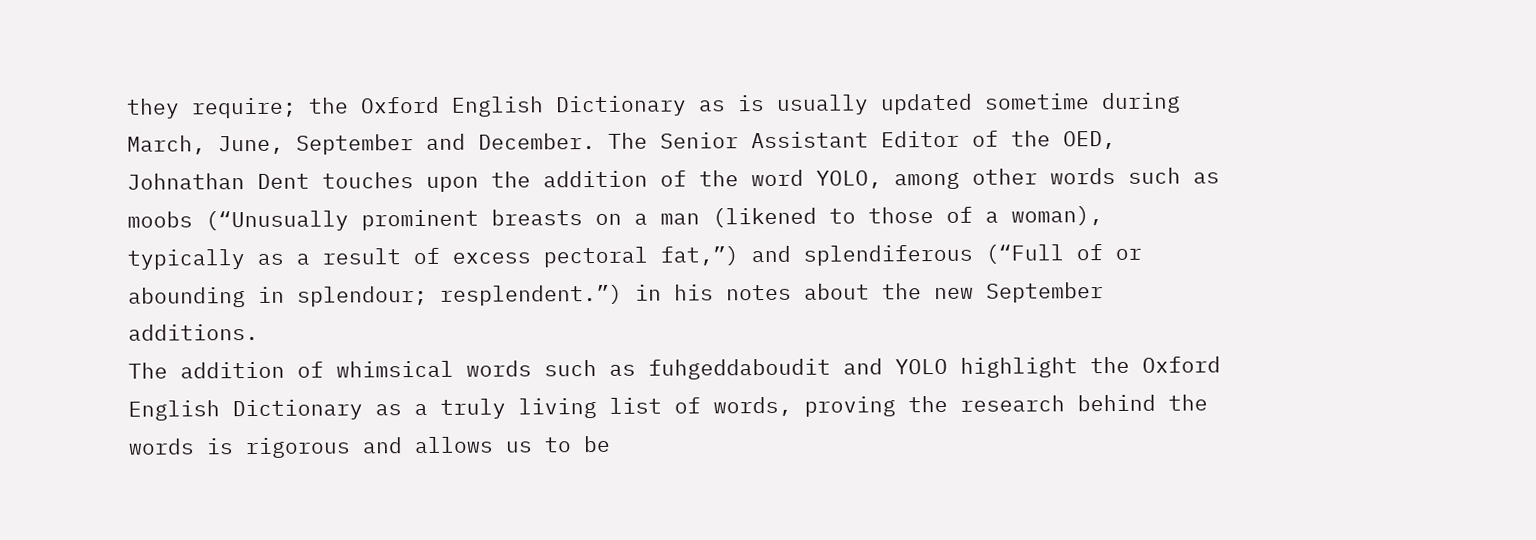they require; the Oxford English Dictionary as is usually updated sometime during March, June, September and December. The Senior Assistant Editor of the OED, Johnathan Dent touches upon the addition of the word YOLO, among other words such as moobs (“Unusually prominent breasts on a man (likened to those of a woman), typically as a result of excess pectoral fat,”) and splendiferous (“Full of or abounding in splendour; resplendent.”) in his notes about the new September additions.
The addition of whimsical words such as fuhgeddaboudit and YOLO highlight the Oxford English Dictionary as a truly living list of words, proving the research behind the words is rigorous and allows us to be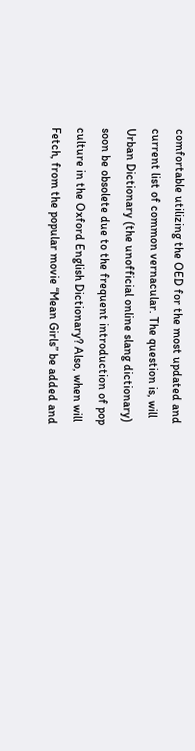comfortable utilizing the OED for the most updated and current list of common vernacular. The question is, will Urban Dictionary (the unofficial online slang dictionary) soon be obsolete due to the frequent introduction of pop culture in the Oxford English Dictionary? Also, when will Fetch, from the popular movie “Mean Girls” be added and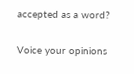accepted as a word?

Voice your opinions